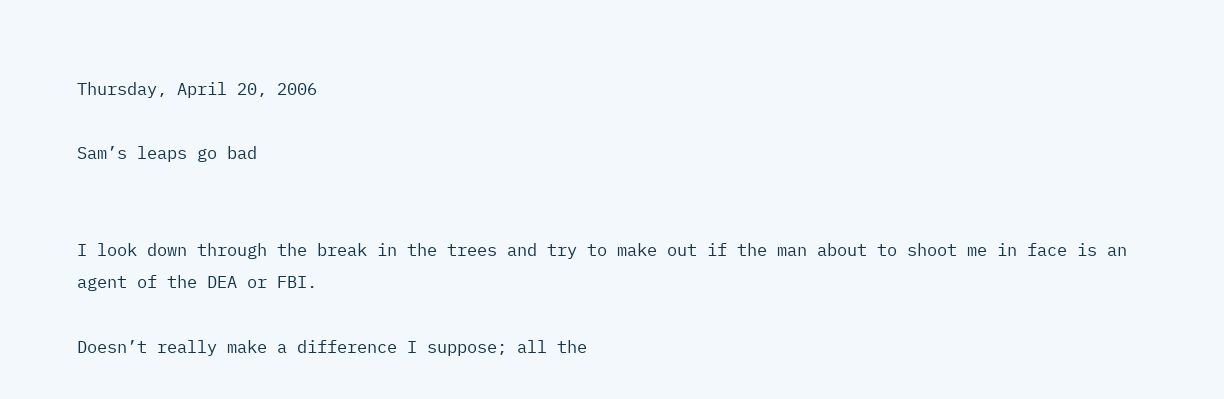Thursday, April 20, 2006

Sam’s leaps go bad


I look down through the break in the trees and try to make out if the man about to shoot me in face is an agent of the DEA or FBI.

Doesn’t really make a difference I suppose; all the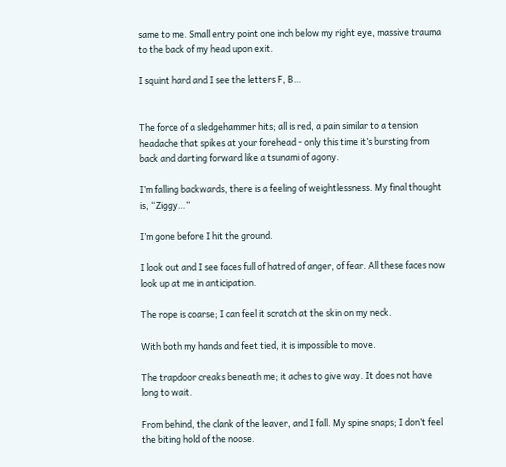same to me. Small entry point one inch below my right eye, massive trauma to the back of my head upon exit.

I squint hard and I see the letters F, B…


The force of a sledgehammer hits; all is red, a pain similar to a tension headache that spikes at your forehead - only this time it’s bursting from back and darting forward like a tsunami of agony.

I’m falling backwards, there is a feeling of weightlessness. My final thought is, “Ziggy…”

I’m gone before I hit the ground.

I look out and I see faces full of hatred of anger, of fear. All these faces now look up at me in anticipation.

The rope is coarse; I can feel it scratch at the skin on my neck.

With both my hands and feet tied, it is impossible to move.

The trapdoor creaks beneath me; it aches to give way. It does not have long to wait.

From behind, the clank of the leaver, and I fall. My spine snaps; I don’t feel the biting hold of the noose.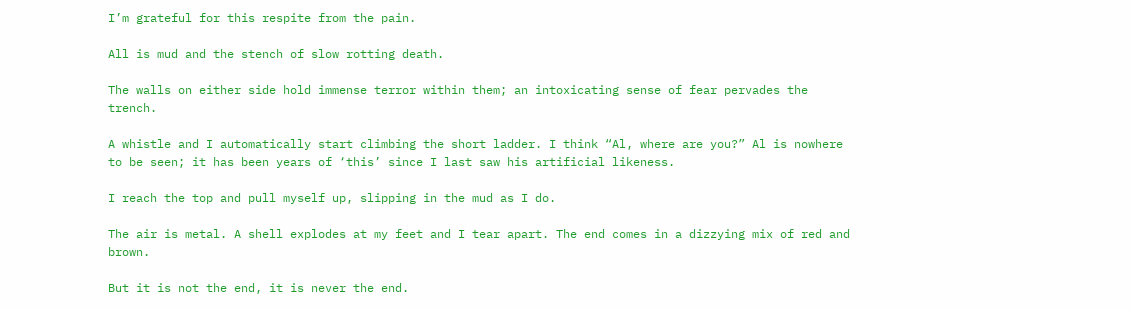I’m grateful for this respite from the pain.

All is mud and the stench of slow rotting death.

The walls on either side hold immense terror within them; an intoxicating sense of fear pervades the trench.

A whistle and I automatically start climbing the short ladder. I think “Al, where are you?” Al is nowhere to be seen; it has been years of ‘this’ since I last saw his artificial likeness.

I reach the top and pull myself up, slipping in the mud as I do.

The air is metal. A shell explodes at my feet and I tear apart. The end comes in a dizzying mix of red and brown.

But it is not the end, it is never the end.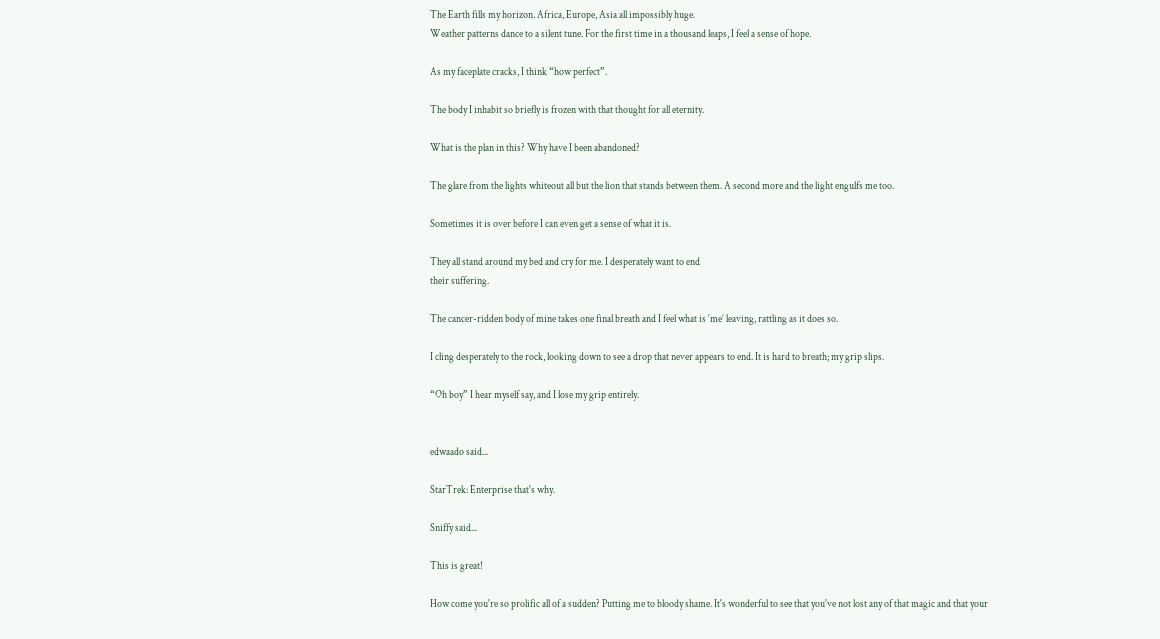The Earth fills my horizon. Africa, Europe, Asia all impossibly huge.
Weather patterns dance to a silent tune. For the first time in a thousand leaps, I feel a sense of hope.

As my faceplate cracks, I think “how perfect”.

The body I inhabit so briefly is frozen with that thought for all eternity.

What is the plan in this? Why have I been abandoned?

The glare from the lights whiteout all but the lion that stands between them. A second more and the light engulfs me too.

Sometimes it is over before I can even get a sense of what it is.

They all stand around my bed and cry for me. I desperately want to end
their suffering.

The cancer-ridden body of mine takes one final breath and I feel what is ‘me’ leaving, rattling as it does so.

I cling desperately to the rock, looking down to see a drop that never appears to end. It is hard to breath; my grip slips.

“Oh boy” I hear myself say, and I lose my grip entirely.


edwaado said...

StarTrek: Enterprise that's why.

Sniffy said...

This is great!

How come you're so prolific all of a sudden? Putting me to bloody shame. It's wonderful to see that you've not lost any of that magic and that your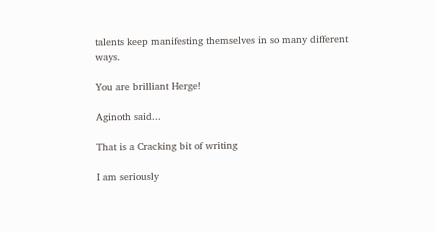talents keep manifesting themselves in so many different ways.

You are brilliant Herge!

Aginoth said...

That is a Cracking bit of writing

I am seriously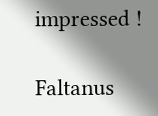impressed !

Faltanus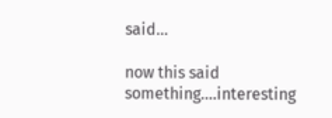said...

now this said something....interesting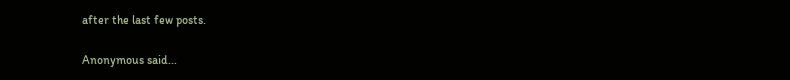after the last few posts.

Anonymous said...